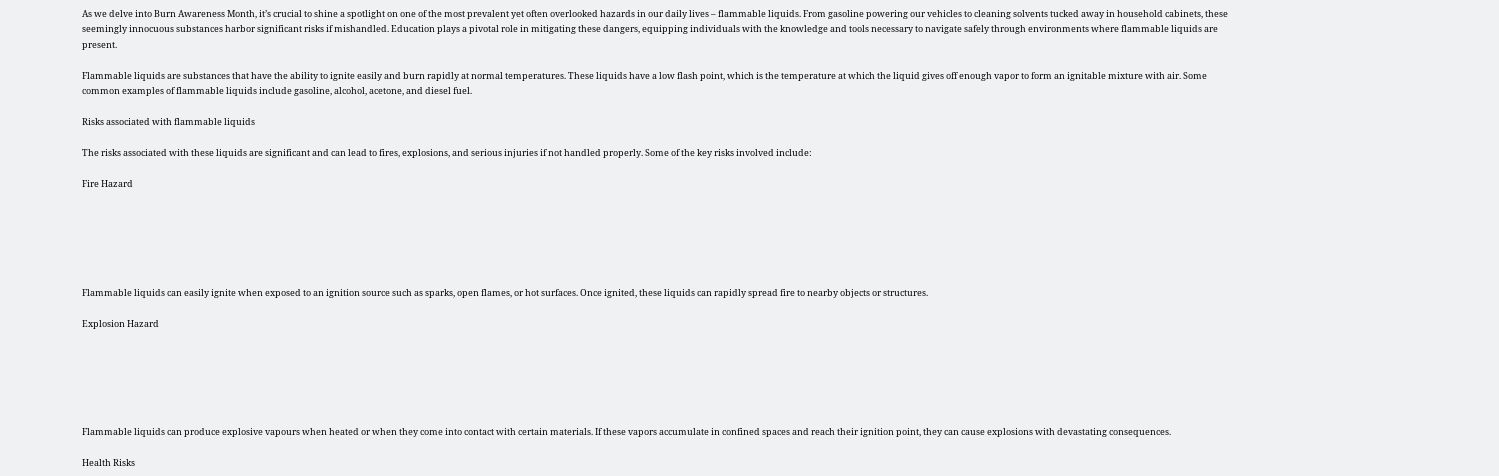As we delve into Burn Awareness Month, it’s crucial to shine a spotlight on one of the most prevalent yet often overlooked hazards in our daily lives – flammable liquids. From gasoline powering our vehicles to cleaning solvents tucked away in household cabinets, these seemingly innocuous substances harbor significant risks if mishandled. Education plays a pivotal role in mitigating these dangers, equipping individuals with the knowledge and tools necessary to navigate safely through environments where flammable liquids are present.

Flammable liquids are substances that have the ability to ignite easily and burn rapidly at normal temperatures. These liquids have a low flash point, which is the temperature at which the liquid gives off enough vapor to form an ignitable mixture with air. Some common examples of flammable liquids include gasoline, alcohol, acetone, and diesel fuel.

Risks associated with flammable liquids

The risks associated with these liquids are significant and can lead to fires, explosions, and serious injuries if not handled properly. Some of the key risks involved include:

Fire Hazard






Flammable liquids can easily ignite when exposed to an ignition source such as sparks, open flames, or hot surfaces. Once ignited, these liquids can rapidly spread fire to nearby objects or structures.

Explosion Hazard






Flammable liquids can produce explosive vapours when heated or when they come into contact with certain materials. If these vapors accumulate in confined spaces and reach their ignition point, they can cause explosions with devastating consequences.

Health Risks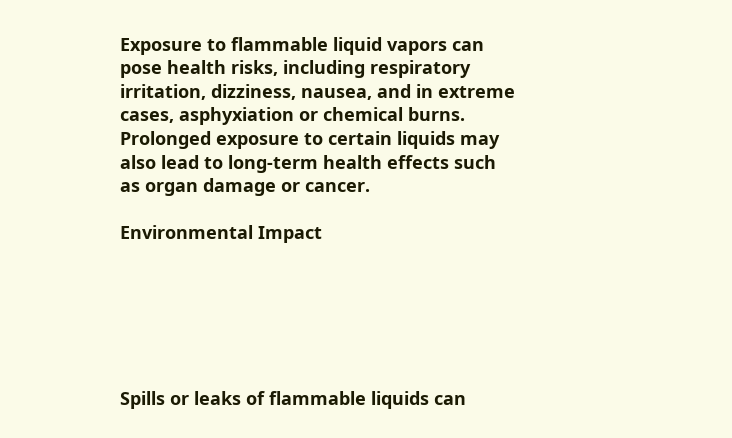Exposure to flammable liquid vapors can pose health risks, including respiratory irritation, dizziness, nausea, and in extreme cases, asphyxiation or chemical burns. Prolonged exposure to certain liquids may also lead to long-term health effects such as organ damage or cancer.

Environmental Impact






Spills or leaks of flammable liquids can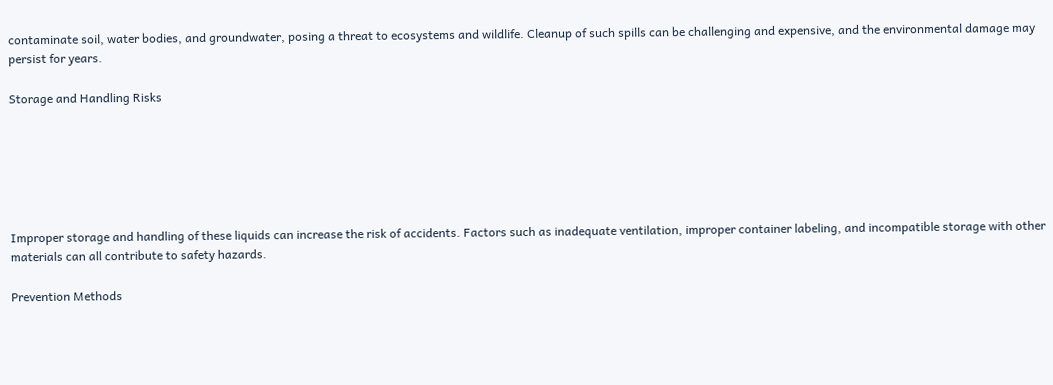contaminate soil, water bodies, and groundwater, posing a threat to ecosystems and wildlife. Cleanup of such spills can be challenging and expensive, and the environmental damage may persist for years.

Storage and Handling Risks






Improper storage and handling of these liquids can increase the risk of accidents. Factors such as inadequate ventilation, improper container labeling, and incompatible storage with other materials can all contribute to safety hazards.

Prevention Methods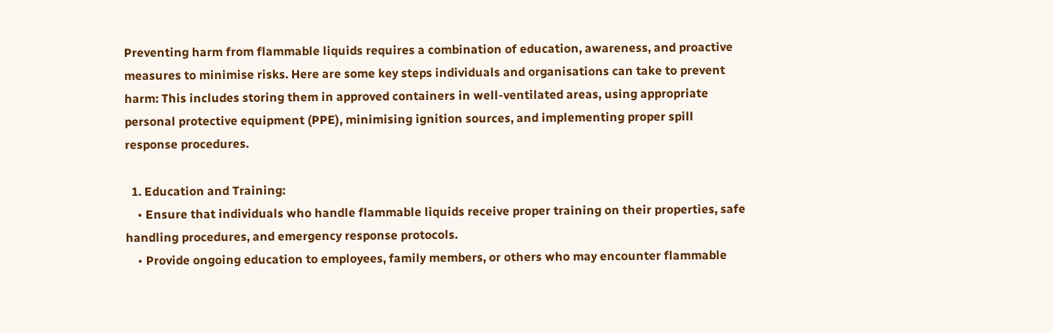Preventing harm from flammable liquids requires a combination of education, awareness, and proactive measures to minimise risks. Here are some key steps individuals and organisations can take to prevent harm: This includes storing them in approved containers in well-ventilated areas, using appropriate personal protective equipment (PPE), minimising ignition sources, and implementing proper spill response procedures.

  1. Education and Training:
    • Ensure that individuals who handle flammable liquids receive proper training on their properties, safe handling procedures, and emergency response protocols.
    • Provide ongoing education to employees, family members, or others who may encounter flammable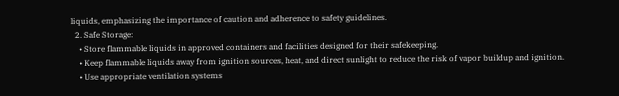liquids, emphasizing the importance of caution and adherence to safety guidelines.
  2. Safe Storage:
    • Store flammable liquids in approved containers and facilities designed for their safekeeping.
    • Keep flammable liquids away from ignition sources, heat, and direct sunlight to reduce the risk of vapor buildup and ignition.
    • Use appropriate ventilation systems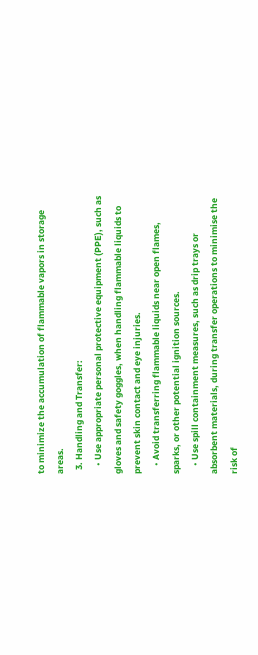to minimize the accumulation of flammable vapors in storage areas.
  3. Handling and Transfer:
    • Use appropriate personal protective equipment (PPE), such as gloves and safety goggles, when handling flammable liquids to prevent skin contact and eye injuries.
    • Avoid transferring flammable liquids near open flames, sparks, or other potential ignition sources.
    • Use spill containment measures, such as drip trays or absorbent materials, during transfer operations to minimise the risk of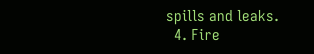spills and leaks.
  4. Fire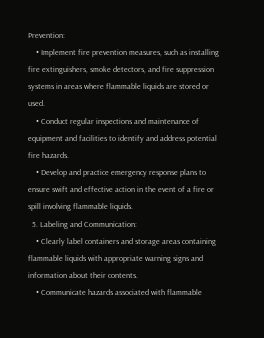Prevention:
    • Implement fire prevention measures, such as installing fire extinguishers, smoke detectors, and fire suppression systems in areas where flammable liquids are stored or used.
    • Conduct regular inspections and maintenance of equipment and facilities to identify and address potential fire hazards.
    • Develop and practice emergency response plans to ensure swift and effective action in the event of a fire or spill involving flammable liquids.
  5. Labeling and Communication:
    • Clearly label containers and storage areas containing flammable liquids with appropriate warning signs and information about their contents.
    • Communicate hazards associated with flammable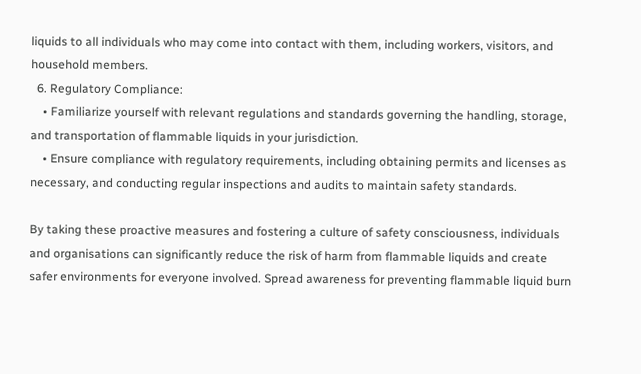liquids to all individuals who may come into contact with them, including workers, visitors, and household members.
  6. Regulatory Compliance:
    • Familiarize yourself with relevant regulations and standards governing the handling, storage, and transportation of flammable liquids in your jurisdiction.
    • Ensure compliance with regulatory requirements, including obtaining permits and licenses as necessary, and conducting regular inspections and audits to maintain safety standards.

By taking these proactive measures and fostering a culture of safety consciousness, individuals and organisations can significantly reduce the risk of harm from flammable liquids and create safer environments for everyone involved. Spread awareness for preventing flammable liquid burn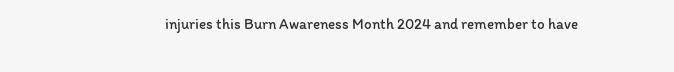injuries this Burn Awareness Month 2024 and remember to have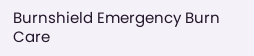Burnshield Emergency Burn Care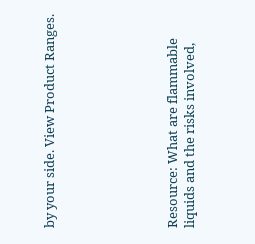by your side. View Product Ranges.






Resource: What are flammable liquids and the risks involved,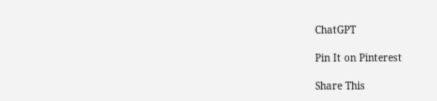ChatGPT

Pin It on Pinterest

Share This